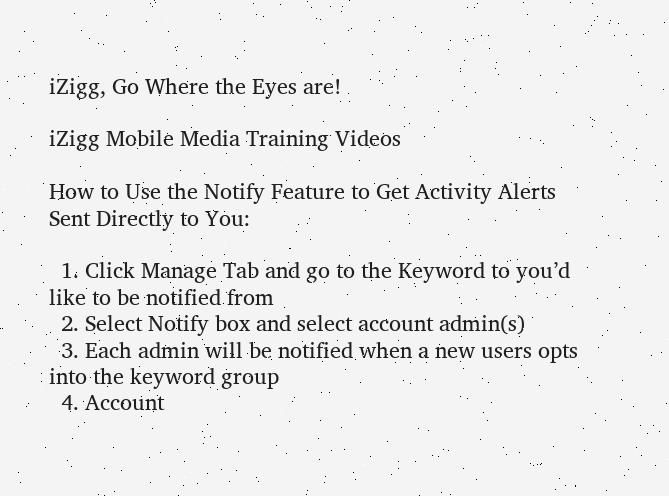iZigg, Go Where the Eyes are!

iZigg Mobile Media Training Videos

How to Use the Notify Feature to Get Activity Alerts Sent Directly to You:

  1. Click Manage Tab and go to the Keyword to you’d like to be notified from
  2. Select Notify box and select account admin(s)
  3. Each admin will be notified when a new users opts into the keyword group
  4. Account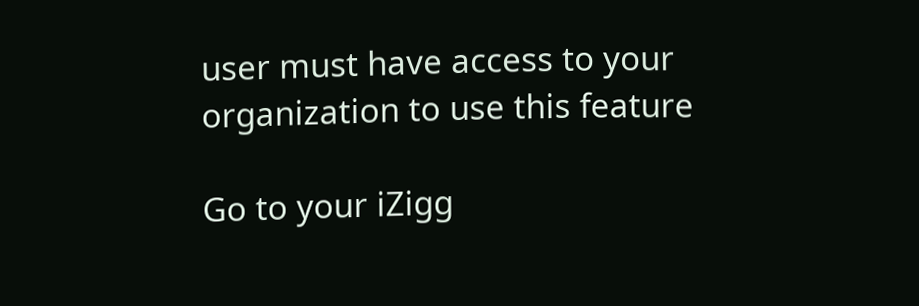user must have access to your organization to use this feature

Go to your iZigg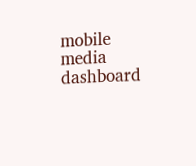mobile media dashboard